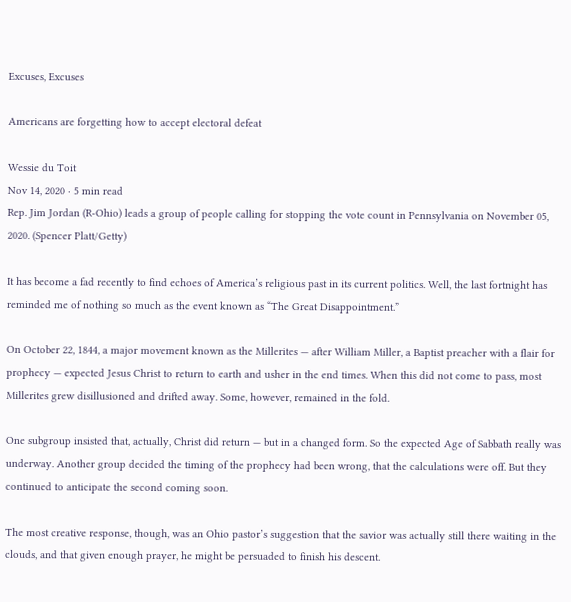Excuses, Excuses

Americans are forgetting how to accept electoral defeat

Wessie du Toit
Nov 14, 2020 · 5 min read
Rep. Jim Jordan (R-Ohio) leads a group of people calling for stopping the vote count in Pennsylvania on November 05, 2020. (Spencer Platt/Getty)

It has become a fad recently to find echoes of America’s religious past in its current politics. Well, the last fortnight has reminded me of nothing so much as the event known as “The Great Disappointment.”

On October 22, 1844, a major movement known as the Millerites — after William Miller, a Baptist preacher with a flair for prophecy — expected Jesus Christ to return to earth and usher in the end times. When this did not come to pass, most Millerites grew disillusioned and drifted away. Some, however, remained in the fold.

One subgroup insisted that, actually, Christ did return — but in a changed form. So the expected Age of Sabbath really was underway. Another group decided the timing of the prophecy had been wrong, that the calculations were off. But they continued to anticipate the second coming soon.

The most creative response, though, was an Ohio pastor’s suggestion that the savior was actually still there waiting in the clouds, and that given enough prayer, he might be persuaded to finish his descent.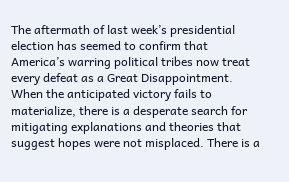The aftermath of last week’s presidential election has seemed to confirm that America’s warring political tribes now treat every defeat as a Great Disappointment. When the anticipated victory fails to materialize, there is a desperate search for mitigating explanations and theories that suggest hopes were not misplaced. There is a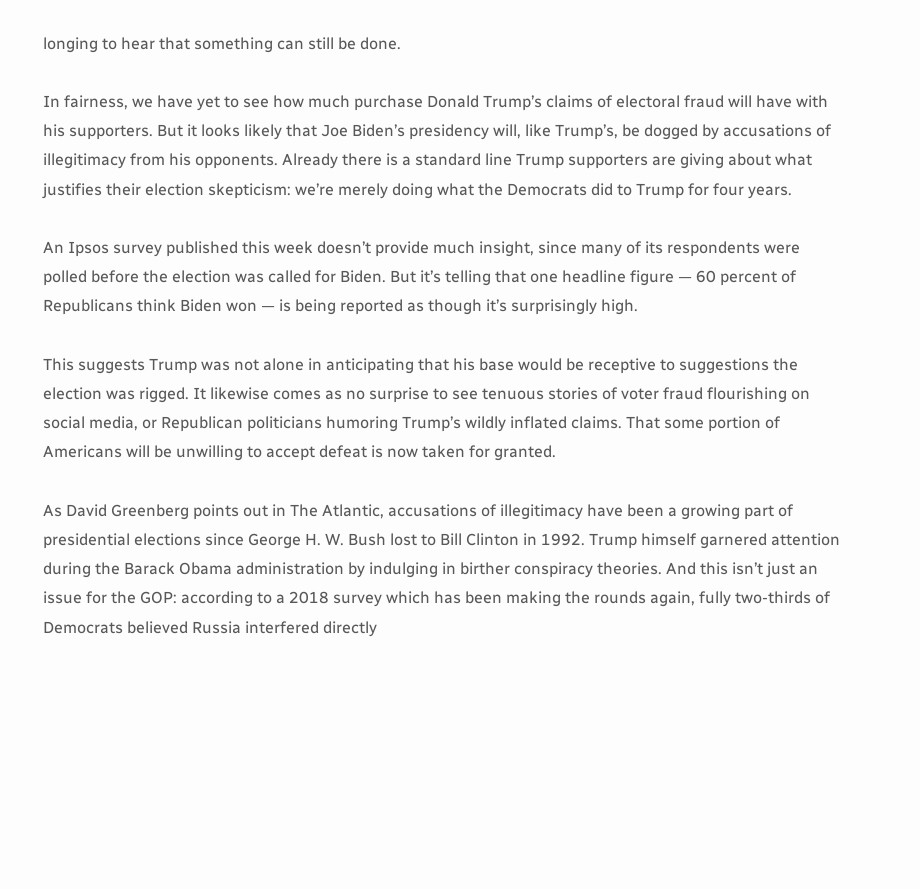longing to hear that something can still be done.

In fairness, we have yet to see how much purchase Donald Trump’s claims of electoral fraud will have with his supporters. But it looks likely that Joe Biden’s presidency will, like Trump’s, be dogged by accusations of illegitimacy from his opponents. Already there is a standard line Trump supporters are giving about what justifies their election skepticism: we’re merely doing what the Democrats did to Trump for four years.

An Ipsos survey published this week doesn’t provide much insight, since many of its respondents were polled before the election was called for Biden. But it’s telling that one headline figure — 60 percent of Republicans think Biden won — is being reported as though it’s surprisingly high.

This suggests Trump was not alone in anticipating that his base would be receptive to suggestions the election was rigged. It likewise comes as no surprise to see tenuous stories of voter fraud flourishing on social media, or Republican politicians humoring Trump’s wildly inflated claims. That some portion of Americans will be unwilling to accept defeat is now taken for granted.

As David Greenberg points out in The Atlantic, accusations of illegitimacy have been a growing part of presidential elections since George H. W. Bush lost to Bill Clinton in 1992. Trump himself garnered attention during the Barack Obama administration by indulging in birther conspiracy theories. And this isn’t just an issue for the GOP: according to a 2018 survey which has been making the rounds again, fully two-thirds of Democrats believed Russia interfered directly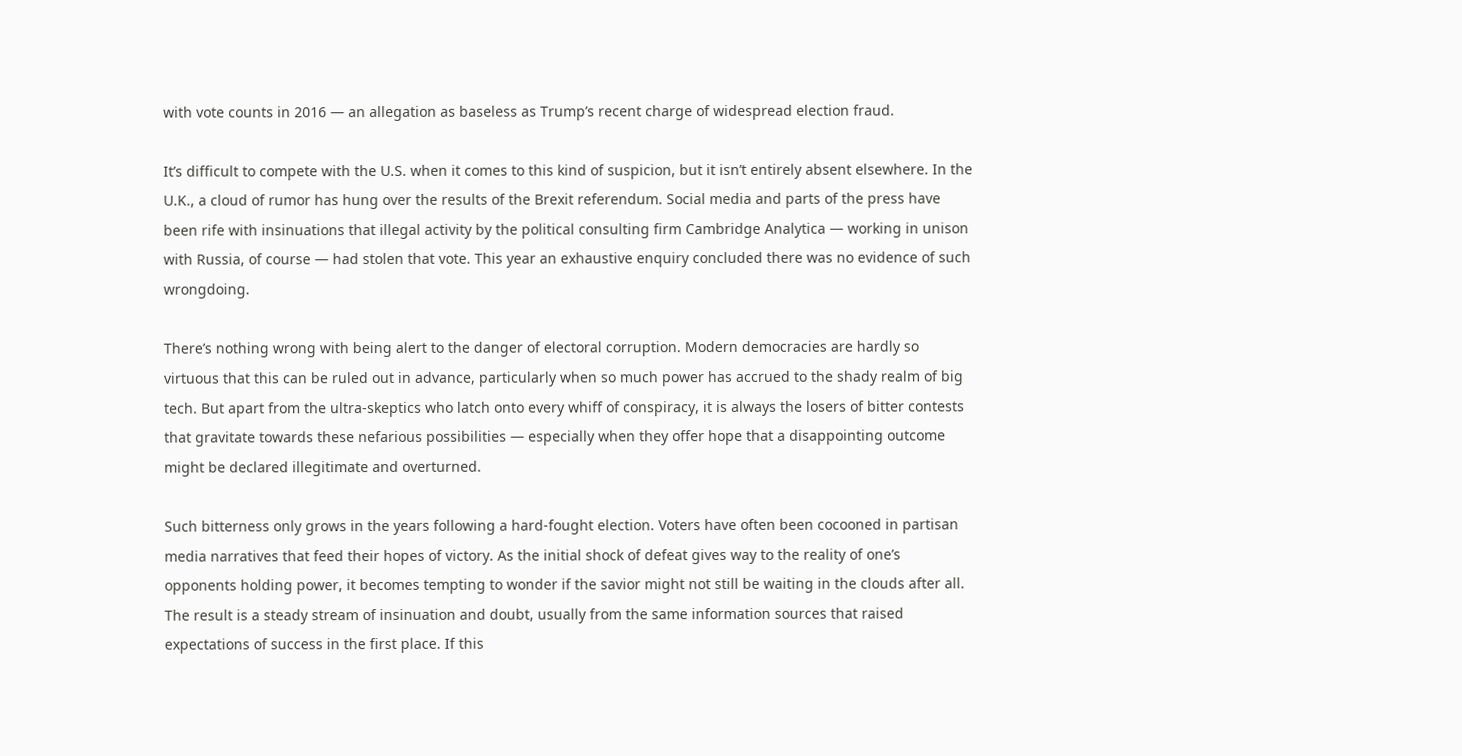with vote counts in 2016 — an allegation as baseless as Trump’s recent charge of widespread election fraud.

It’s difficult to compete with the U.S. when it comes to this kind of suspicion, but it isn’t entirely absent elsewhere. In the U.K., a cloud of rumor has hung over the results of the Brexit referendum. Social media and parts of the press have been rife with insinuations that illegal activity by the political consulting firm Cambridge Analytica — working in unison with Russia, of course — had stolen that vote. This year an exhaustive enquiry concluded there was no evidence of such wrongdoing.

There’s nothing wrong with being alert to the danger of electoral corruption. Modern democracies are hardly so virtuous that this can be ruled out in advance, particularly when so much power has accrued to the shady realm of big tech. But apart from the ultra-skeptics who latch onto every whiff of conspiracy, it is always the losers of bitter contests that gravitate towards these nefarious possibilities — especially when they offer hope that a disappointing outcome might be declared illegitimate and overturned.

Such bitterness only grows in the years following a hard-fought election. Voters have often been cocooned in partisan media narratives that feed their hopes of victory. As the initial shock of defeat gives way to the reality of one’s opponents holding power, it becomes tempting to wonder if the savior might not still be waiting in the clouds after all. The result is a steady stream of insinuation and doubt, usually from the same information sources that raised expectations of success in the first place. If this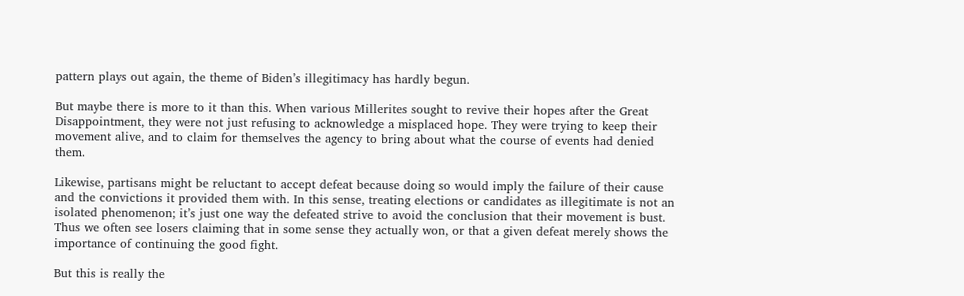pattern plays out again, the theme of Biden’s illegitimacy has hardly begun.

But maybe there is more to it than this. When various Millerites sought to revive their hopes after the Great Disappointment, they were not just refusing to acknowledge a misplaced hope. They were trying to keep their movement alive, and to claim for themselves the agency to bring about what the course of events had denied them.

Likewise, partisans might be reluctant to accept defeat because doing so would imply the failure of their cause and the convictions it provided them with. In this sense, treating elections or candidates as illegitimate is not an isolated phenomenon; it’s just one way the defeated strive to avoid the conclusion that their movement is bust. Thus we often see losers claiming that in some sense they actually won, or that a given defeat merely shows the importance of continuing the good fight.

But this is really the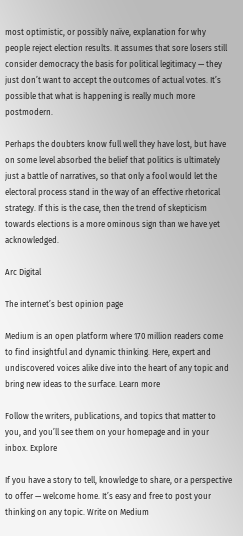most optimistic, or possibly naïve, explanation for why people reject election results. It assumes that sore losers still consider democracy the basis for political legitimacy — they just don’t want to accept the outcomes of actual votes. It’s possible that what is happening is really much more postmodern.

Perhaps the doubters know full well they have lost, but have on some level absorbed the belief that politics is ultimately just a battle of narratives, so that only a fool would let the electoral process stand in the way of an effective rhetorical strategy. If this is the case, then the trend of skepticism towards elections is a more ominous sign than we have yet acknowledged.

Arc Digital

The internet’s best opinion page

Medium is an open platform where 170 million readers come to find insightful and dynamic thinking. Here, expert and undiscovered voices alike dive into the heart of any topic and bring new ideas to the surface. Learn more

Follow the writers, publications, and topics that matter to you, and you’ll see them on your homepage and in your inbox. Explore

If you have a story to tell, knowledge to share, or a perspective to offer — welcome home. It’s easy and free to post your thinking on any topic. Write on Medium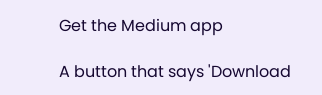Get the Medium app

A button that says 'Download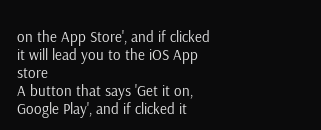on the App Store', and if clicked it will lead you to the iOS App store
A button that says 'Get it on, Google Play', and if clicked it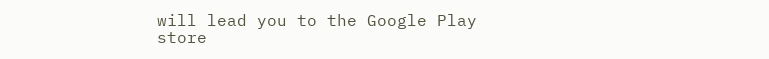will lead you to the Google Play store